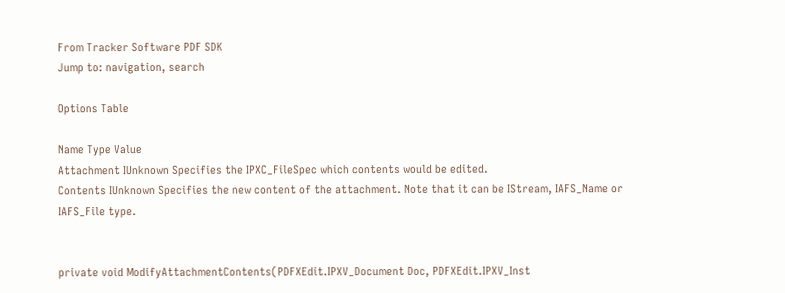From Tracker Software PDF SDK
Jump to: navigation, search

Options Table

Name Type Value
Attachment IUnknown Specifies the IPXC_FileSpec which contents would be edited.
Contents IUnknown Specifies the new content of the attachment. Note that it can be IStream, IAFS_Name or IAFS_File type.


private void ModifyAttachmentContents(PDFXEdit.IPXV_Document Doc, PDFXEdit.IPXV_Inst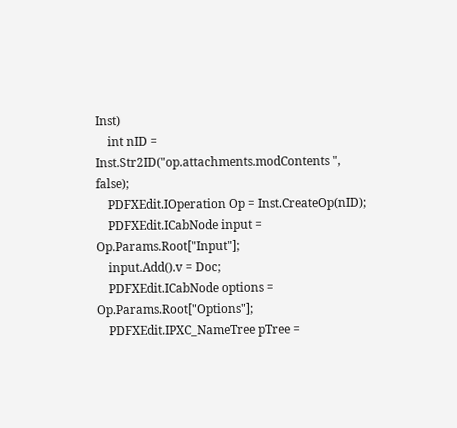Inst)
    int nID = Inst.Str2ID("op.attachments.modContents ", false);
    PDFXEdit.IOperation Op = Inst.CreateOp(nID);
    PDFXEdit.ICabNode input = Op.Params.Root["Input"];
    input.Add().v = Doc;
    PDFXEdit.ICabNode options = Op.Params.Root["Options"];
    PDFXEdit.IPXC_NameTree pTree =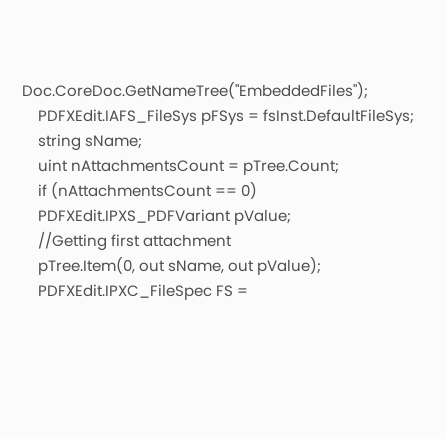Doc.CoreDoc.GetNameTree("EmbeddedFiles");
    PDFXEdit.IAFS_FileSys pFSys = fsInst.DefaultFileSys;
    string sName;
    uint nAttachmentsCount = pTree.Count;
    if (nAttachmentsCount == 0)
    PDFXEdit.IPXS_PDFVariant pValue;
    //Getting first attachment
    pTree.Item(0, out sName, out pValue);
    PDFXEdit.IPXC_FileSpec FS =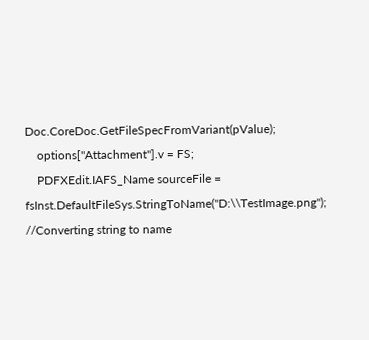Doc.CoreDoc.GetFileSpecFromVariant(pValue);
    options["Attachment"].v = FS;
    PDFXEdit.IAFS_Name sourceFile = fsInst.DefaultFileSys.StringToName("D:\\TestImage.png"); //Converting string to name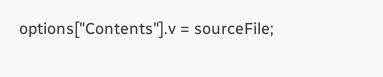options["Contents"].v = sourceFile;